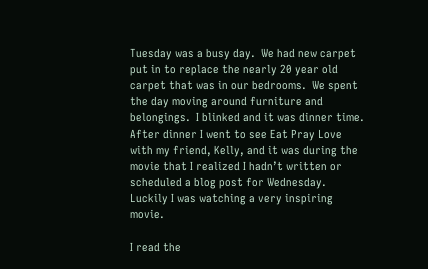Tuesday was a busy day.  We had new carpet put in to replace the nearly 20 year old carpet that was in our bedrooms.  We spent the day moving around furniture and belongings.  I blinked and it was dinner time.  After dinner I went to see Eat Pray Love with my friend, Kelly, and it was during the movie that I realized I hadn’t written or scheduled a blog post for Wednesday.  Luckily I was watching a very inspiring movie.

I read the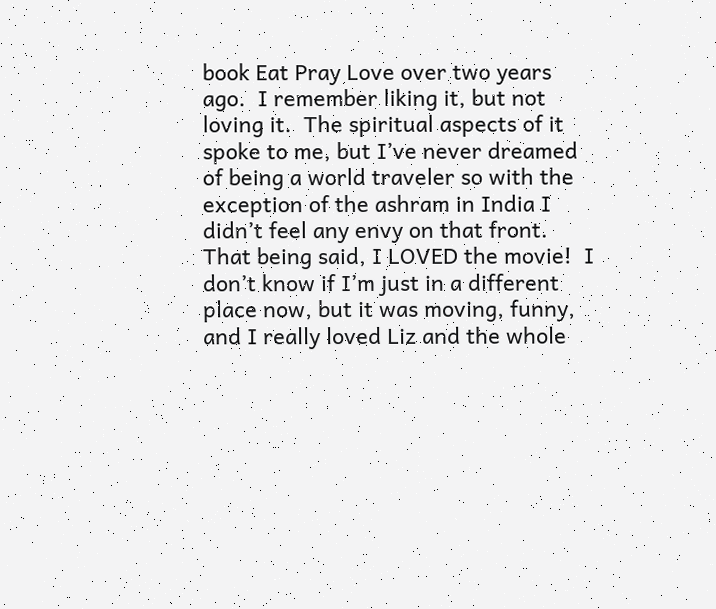book Eat Pray Love over two years ago.  I remember liking it, but not loving it.  The spiritual aspects of it spoke to me, but I’ve never dreamed of being a world traveler so with the exception of the ashram in India I didn’t feel any envy on that front.  That being said, I LOVED the movie!  I don’t know if I’m just in a different place now, but it was moving, funny, and I really loved Liz and the whole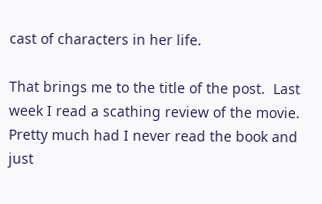cast of characters in her life.

That brings me to the title of the post.  Last week I read a scathing review of the movie.  Pretty much had I never read the book and just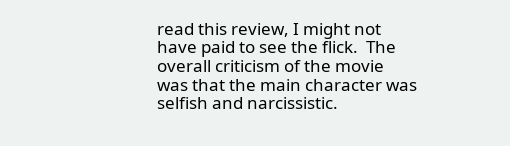read this review, I might not have paid to see the flick.  The overall criticism of the movie was that the main character was selfish and narcissistic.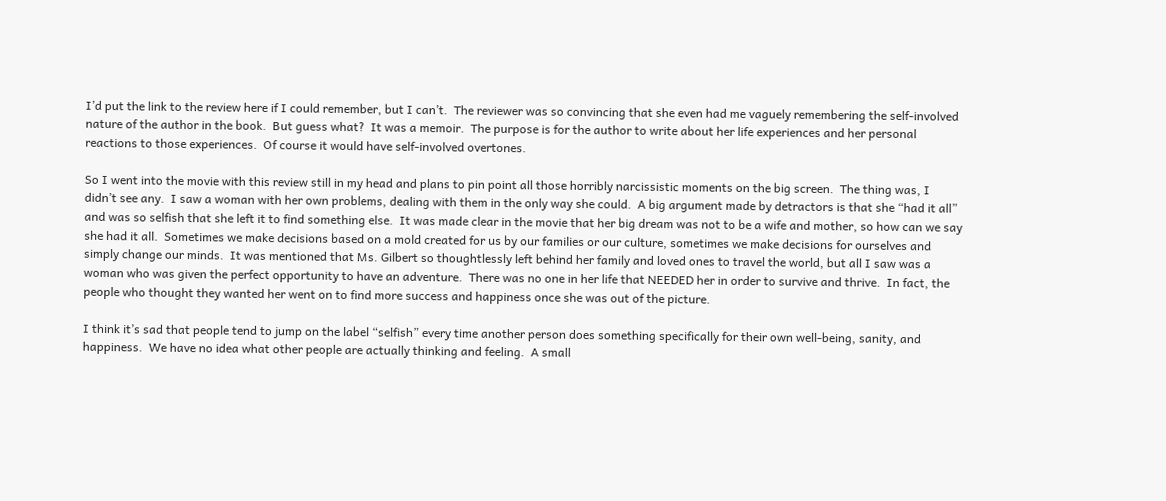I’d put the link to the review here if I could remember, but I can’t.  The reviewer was so convincing that she even had me vaguely remembering the self-involved nature of the author in the book.  But guess what?  It was a memoir.  The purpose is for the author to write about her life experiences and her personal reactions to those experiences.  Of course it would have self-involved overtones.

So I went into the movie with this review still in my head and plans to pin point all those horribly narcissistic moments on the big screen.  The thing was, I didn’t see any.  I saw a woman with her own problems, dealing with them in the only way she could.  A big argument made by detractors is that she “had it all” and was so selfish that she left it to find something else.  It was made clear in the movie that her big dream was not to be a wife and mother, so how can we say she had it all.  Sometimes we make decisions based on a mold created for us by our families or our culture, sometimes we make decisions for ourselves and simply change our minds.  It was mentioned that Ms. Gilbert so thoughtlessly left behind her family and loved ones to travel the world, but all I saw was a woman who was given the perfect opportunity to have an adventure.  There was no one in her life that NEEDED her in order to survive and thrive.  In fact, the people who thought they wanted her went on to find more success and happiness once she was out of the picture.

I think it’s sad that people tend to jump on the label “selfish” every time another person does something specifically for their own well-being, sanity, and happiness.  We have no idea what other people are actually thinking and feeling.  A small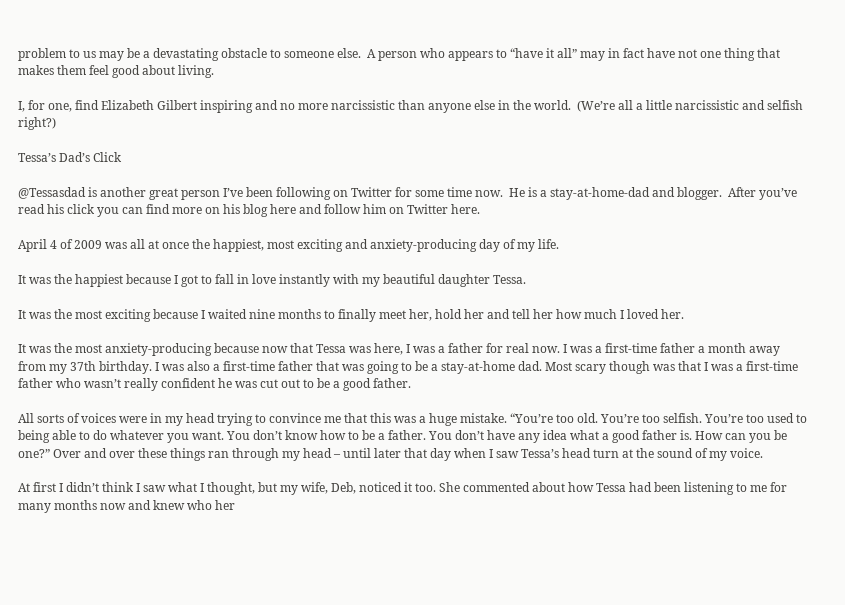problem to us may be a devastating obstacle to someone else.  A person who appears to “have it all” may in fact have not one thing that makes them feel good about living.

I, for one, find Elizabeth Gilbert inspiring and no more narcissistic than anyone else in the world.  (We’re all a little narcissistic and selfish right?)

Tessa’s Dad’s Click

@Tessasdad is another great person I’ve been following on Twitter for some time now.  He is a stay-at-home-dad and blogger.  After you’ve read his click you can find more on his blog here and follow him on Twitter here.

April 4 of 2009 was all at once the happiest, most exciting and anxiety-producing day of my life.

It was the happiest because I got to fall in love instantly with my beautiful daughter Tessa.

It was the most exciting because I waited nine months to finally meet her, hold her and tell her how much I loved her.

It was the most anxiety-producing because now that Tessa was here, I was a father for real now. I was a first-time father a month away from my 37th birthday. I was also a first-time father that was going to be a stay-at-home dad. Most scary though was that I was a first-time father who wasn’t really confident he was cut out to be a good father.

All sorts of voices were in my head trying to convince me that this was a huge mistake. “You’re too old. You’re too selfish. You’re too used to being able to do whatever you want. You don’t know how to be a father. You don’t have any idea what a good father is. How can you be one?” Over and over these things ran through my head – until later that day when I saw Tessa’s head turn at the sound of my voice.

At first I didn’t think I saw what I thought, but my wife, Deb, noticed it too. She commented about how Tessa had been listening to me for many months now and knew who her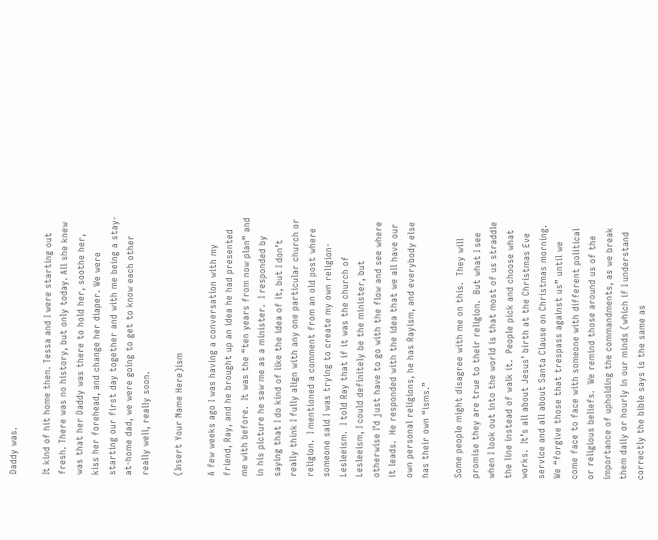Daddy was.

It kind of hit home then. Tessa and I were starting out fresh. There was no history, but only today. All she knew was that her Daddy was there to hold her, soothe her, kiss her forehead, and change her diaper. We were starting our first day together and with me being a stay-at-home dad, we were going to get to know each other really well, really soon.

(Insert Your Name Here)ism

A few weeks ago I was having a conversation with my friend, Ray, and he brought up an idea he had presented me with before.  It was the “ten years from now plan” and in his picture he saw me as a minister.  I responded by saying that I do kind of like the idea of it, but I don’t really think I fully align with any one particular church or religion.  I mentioned a comment from an old post where someone said I was trying to create my own religion-Lesleeism.  I told Ray that if it was the church of Lesleeism, I could definitely be the minister, but otherwise I’d just have to go with the flow and see where it leads.  He responded with the idea that we all have our own personal religions, he has Rayism, and everybody else has their own “isms.”

Some people might disagree with me on this.  They will promise they are true to their religion.  But what I see when I look out into the world is that most of us straddle the line instead of walk it.  People pick and choose what works.  It’s all about Jesus’ birth at the Christmas Eve service and all about Santa Clause on Christmas morning.  We “forgive those that trespass against us” until we come face to face with someone with different political or religious beliefs.  We remind those around us of the importance of upholding the commandments, as we break them daily or hourly in our minds (which if I understand correctly the bible says is the same as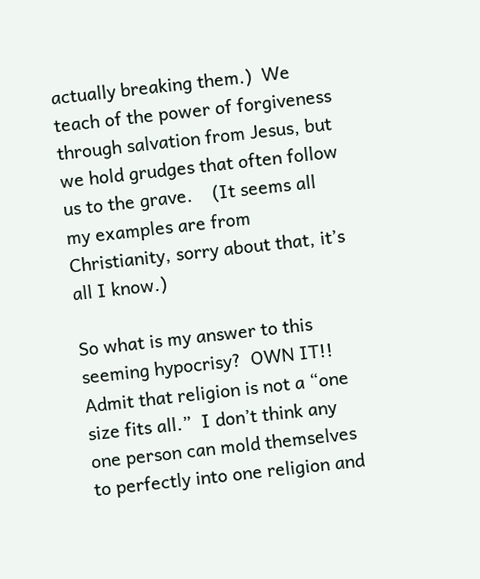actually breaking them.)  We teach of the power of forgiveness through salvation from Jesus, but we hold grudges that often follow us to the grave.    (It seems all my examples are from Christianity, sorry about that, it’s all I know.)

So what is my answer to this seeming hypocrisy?  OWN IT!!  Admit that religion is not a “one size fits all.”  I don’t think any one person can mold themselves to perfectly into one religion and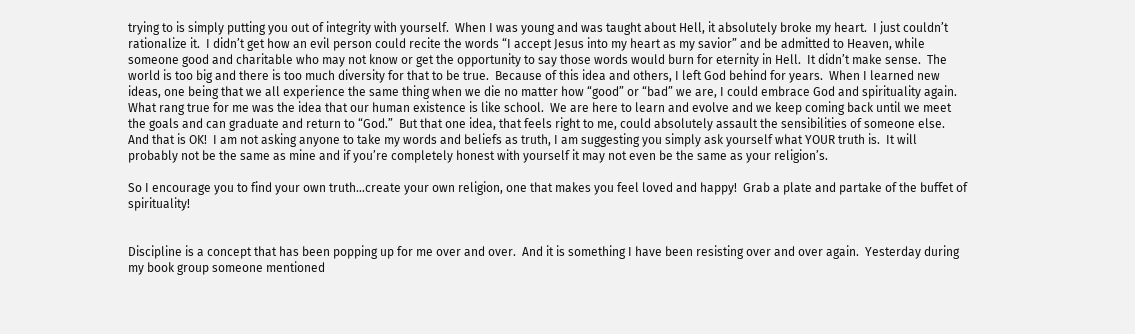trying to is simply putting you out of integrity with yourself.  When I was young and was taught about Hell, it absolutely broke my heart.  I just couldn’t rationalize it.  I didn’t get how an evil person could recite the words “I accept Jesus into my heart as my savior” and be admitted to Heaven, while someone good and charitable who may not know or get the opportunity to say those words would burn for eternity in Hell.  It didn’t make sense.  The world is too big and there is too much diversity for that to be true.  Because of this idea and others, I left God behind for years.  When I learned new ideas, one being that we all experience the same thing when we die no matter how “good” or “bad” we are, I could embrace God and spirituality again.  What rang true for me was the idea that our human existence is like school.  We are here to learn and evolve and we keep coming back until we meet the goals and can graduate and return to “God.”  But that one idea, that feels right to me, could absolutely assault the sensibilities of someone else.  And that is OK!  I am not asking anyone to take my words and beliefs as truth, I am suggesting you simply ask yourself what YOUR truth is.  It will probably not be the same as mine and if you’re completely honest with yourself it may not even be the same as your religion’s.

So I encourage you to find your own truth…create your own religion, one that makes you feel loved and happy!  Grab a plate and partake of the buffet of spirituality!


Discipline is a concept that has been popping up for me over and over.  And it is something I have been resisting over and over again.  Yesterday during my book group someone mentioned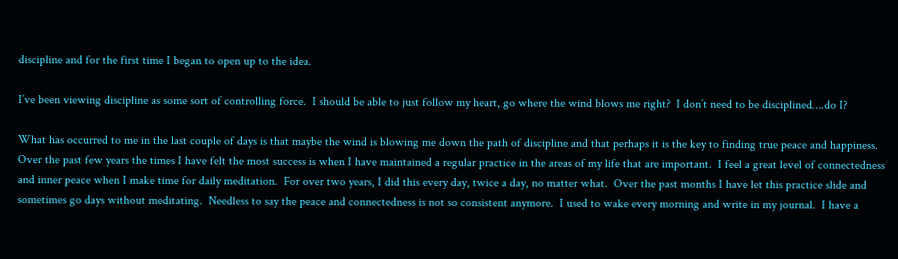discipline and for the first time I began to open up to the idea.

I’ve been viewing discipline as some sort of controlling force.  I should be able to just follow my heart, go where the wind blows me right?  I don’t need to be disciplined….do I?

What has occurred to me in the last couple of days is that maybe the wind is blowing me down the path of discipline and that perhaps it is the key to finding true peace and happiness.  Over the past few years the times I have felt the most success is when I have maintained a regular practice in the areas of my life that are important.  I feel a great level of connectedness and inner peace when I make time for daily meditation.  For over two years, I did this every day, twice a day, no matter what.  Over the past months I have let this practice slide and sometimes go days without meditating.  Needless to say the peace and connectedness is not so consistent anymore.  I used to wake every morning and write in my journal.  I have a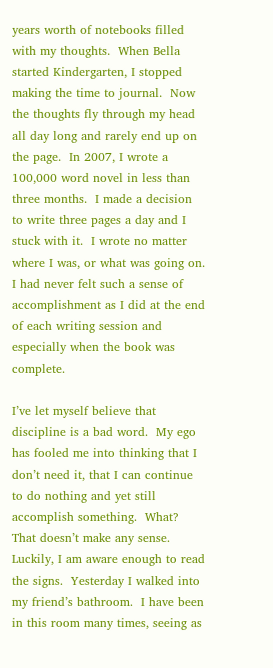years worth of notebooks filled with my thoughts.  When Bella started Kindergarten, I stopped making the time to journal.  Now the thoughts fly through my head all day long and rarely end up on the page.  In 2007, I wrote a 100,000 word novel in less than three months.  I made a decision to write three pages a day and I stuck with it.  I wrote no matter where I was, or what was going on.  I had never felt such a sense of accomplishment as I did at the end of each writing session and especially when the book was complete.

I’ve let myself believe that discipline is a bad word.  My ego has fooled me into thinking that I don’t need it, that I can continue to do nothing and yet still accomplish something.  What?  That doesn’t make any sense.  Luckily, I am aware enough to read the signs.  Yesterday I walked into my friend’s bathroom.  I have been in this room many times, seeing as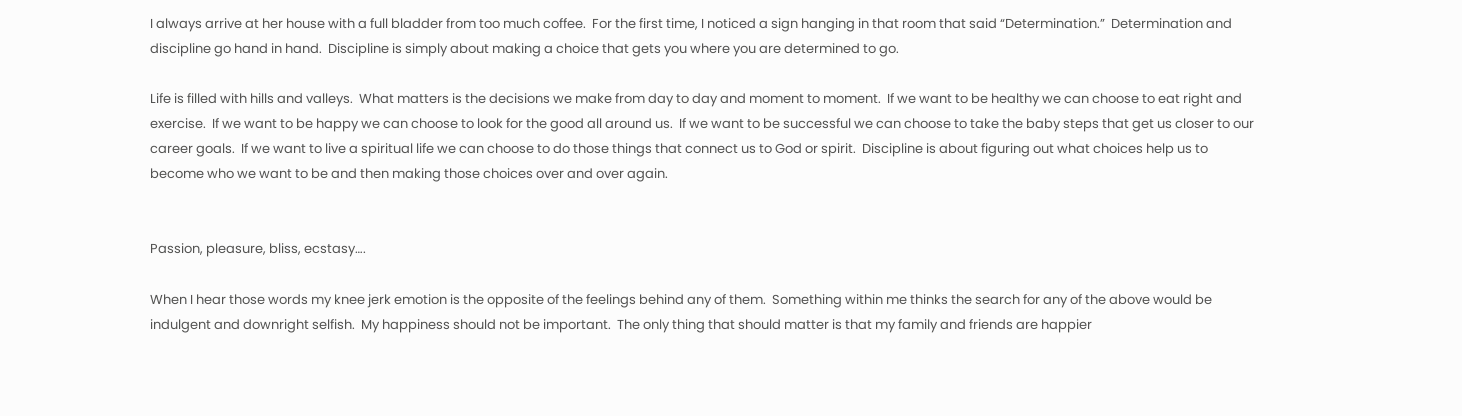I always arrive at her house with a full bladder from too much coffee.  For the first time, I noticed a sign hanging in that room that said “Determination.”  Determination and discipline go hand in hand.  Discipline is simply about making a choice that gets you where you are determined to go.

Life is filled with hills and valleys.  What matters is the decisions we make from day to day and moment to moment.  If we want to be healthy we can choose to eat right and exercise.  If we want to be happy we can choose to look for the good all around us.  If we want to be successful we can choose to take the baby steps that get us closer to our career goals.  If we want to live a spiritual life we can choose to do those things that connect us to God or spirit.  Discipline is about figuring out what choices help us to become who we want to be and then making those choices over and over again.


Passion, pleasure, bliss, ecstasy….

When I hear those words my knee jerk emotion is the opposite of the feelings behind any of them.  Something within me thinks the search for any of the above would be indulgent and downright selfish.  My happiness should not be important.  The only thing that should matter is that my family and friends are happier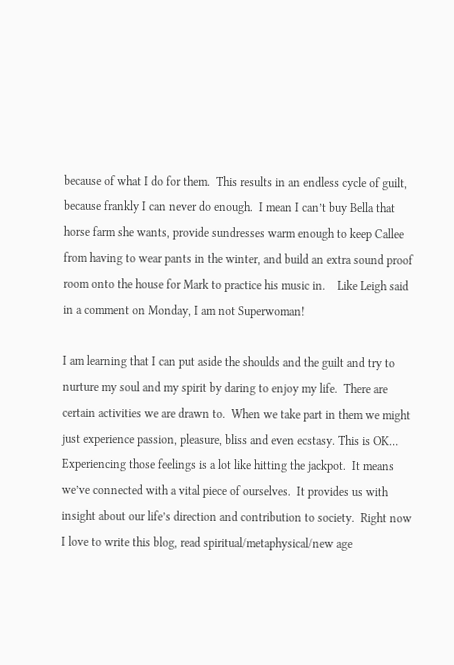because of what I do for them.  This results in an endless cycle of guilt, because frankly I can never do enough.  I mean I can’t buy Bella that horse farm she wants, provide sundresses warm enough to keep Callee from having to wear pants in the winter, and build an extra sound proof room onto the house for Mark to practice his music in.    Like Leigh said in a comment on Monday, I am not Superwoman!

I am learning that I can put aside the shoulds and the guilt and try to nurture my soul and my spirit by daring to enjoy my life.  There are certain activities we are drawn to.  When we take part in them we might just experience passion, pleasure, bliss and even ecstasy. This is OK… Experiencing those feelings is a lot like hitting the jackpot.  It means we’ve connected with a vital piece of ourselves.  It provides us with insight about our life’s direction and contribution to society.  Right now I love to write this blog, read spiritual/metaphysical/new age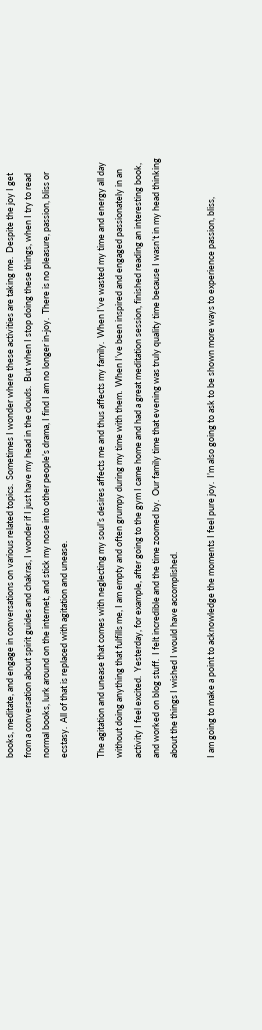books, meditate, and engage in conversations on various related topics.  Sometimes I wonder where these activities are taking me.  Despite the joy I get from a conversation about spirit guides and chakras, I wonder if I just have my head in the clouds.  But when I stop doing these things, when I try to read normal books, lurk around on the internet, and stick my nose into other people’s drama, I find I am no longer in-joy.  There is no pleasure, passion, bliss or ecstasy.  All of that is replaced with agitation and unease.

The agitation and unease that comes with neglecting my soul’s desires affects me and thus affects my family.  When I’ve wasted my time and energy all day without doing anything that fulfills me, I am empty and often grumpy during my time with them.  When I’ve been inspired and engaged passionately in an activity I feel excited.  Yesterday, for example, after going to the gym I came home and had a great meditation session, finished reading an interesting book, and worked on blog stuff.  I felt incredible and the time zoomed by.  Our family time that evening was truly quality time because I wasn’t in my head thinking about the things I wished I would have accomplished.

I am going to make a point to acknowledge the moments I feel pure joy.  I’m also going to ask to be shown more ways to experience passion, bliss,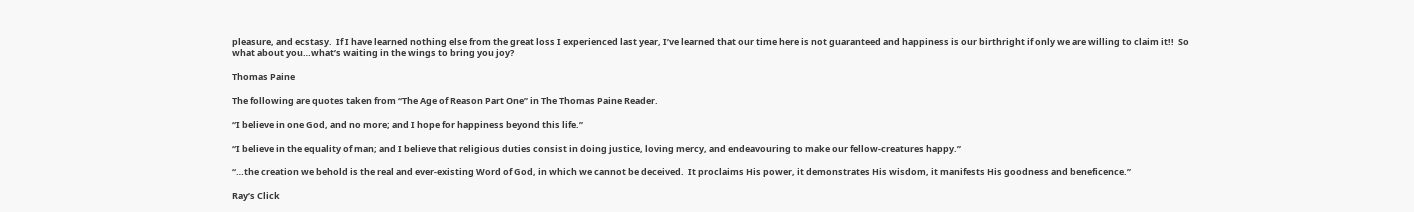pleasure, and ecstasy.  If I have learned nothing else from the great loss I experienced last year, I’ve learned that our time here is not guaranteed and happiness is our birthright if only we are willing to claim it!!  So what about you…what’s waiting in the wings to bring you joy?

Thomas Paine

The following are quotes taken from “The Age of Reason Part One” in The Thomas Paine Reader.

“I believe in one God, and no more; and I hope for happiness beyond this life.”

“I believe in the equality of man; and I believe that religious duties consist in doing justice, loving mercy, and endeavouring to make our fellow-creatures happy.”

“…the creation we behold is the real and ever-existing Word of God, in which we cannot be deceived.  It proclaims His power, it demonstrates His wisdom, it manifests His goodness and beneficence.”

Ray’s Click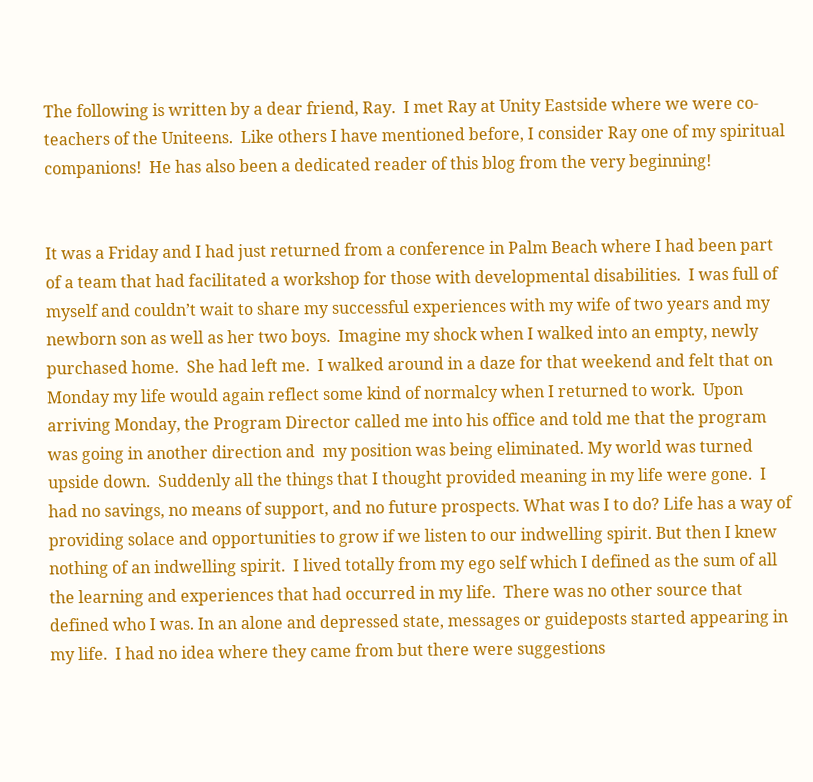The following is written by a dear friend, Ray.  I met Ray at Unity Eastside where we were co-teachers of the Uniteens.  Like others I have mentioned before, I consider Ray one of my spiritual companions!  He has also been a dedicated reader of this blog from the very beginning!


It was a Friday and I had just returned from a conference in Palm Beach where I had been part of a team that had facilitated a workshop for those with developmental disabilities.  I was full of myself and couldn’t wait to share my successful experiences with my wife of two years and my newborn son as well as her two boys.  Imagine my shock when I walked into an empty, newly purchased home.  She had left me.  I walked around in a daze for that weekend and felt that on Monday my life would again reflect some kind of normalcy when I returned to work.  Upon arriving Monday, the Program Director called me into his office and told me that the program was going in another direction and  my position was being eliminated. My world was turned upside down.  Suddenly all the things that I thought provided meaning in my life were gone.  I had no savings, no means of support, and no future prospects. What was I to do? Life has a way of providing solace and opportunities to grow if we listen to our indwelling spirit. But then I knew nothing of an indwelling spirit.  I lived totally from my ego self which I defined as the sum of all the learning and experiences that had occurred in my life.  There was no other source that defined who I was. In an alone and depressed state, messages or guideposts started appearing in my life.  I had no idea where they came from but there were suggestions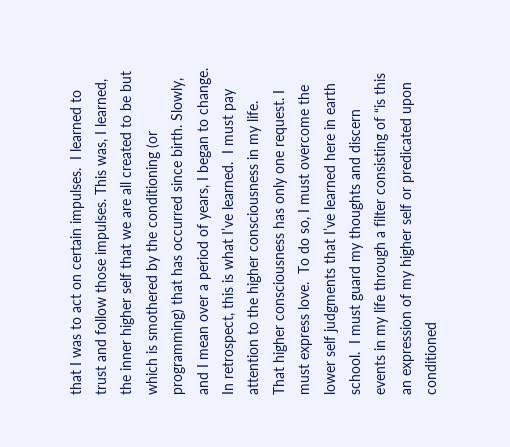that I was to act on certain impulses.  I learned to trust and follow those impulses. This was, I learned, the inner higher self that we are all created to be but which is smothered by the conditioning (or programming) that has occurred since birth. Slowly, and I mean over a period of years, I began to change.  In retrospect, this is what I’ve learned.  I must pay attention to the higher consciousness in my life.  That higher consciousness has only one request. I must express love.  To do so, I must overcome the lower self judgments that I’ve learned here in earth school.  I must guard my thoughts and discern events in my life through a filter consisting of “is this an expression of my higher self or predicated upon conditioned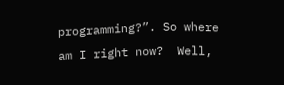programming?”. So where am I right now?  Well,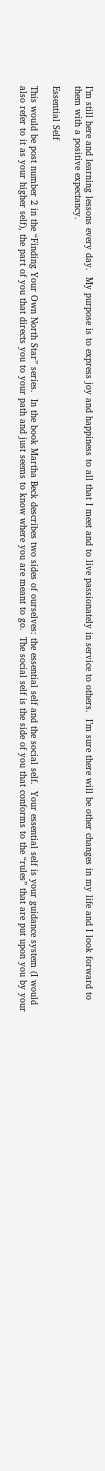I’m still here and learning lessons every day.  My purpose is to express joy and happiness to all that I meet and to live passionately in service to others.  I’m sure there will be other changes in my life and I look forward to them with a positive expectancy.

Essential Self

This would be post number 2 in the “Finding Your Own North Star” series.  In the book Martha Beck describes two sides of ourselves: the essential self and the social self.  Your essential self is your guidance system (I would also refer to it as your higher self), the part of you that directs you to your path and just seems to know where you are meant to go.  The social self is the side of you that conforms to the “rules” that are put upon you by your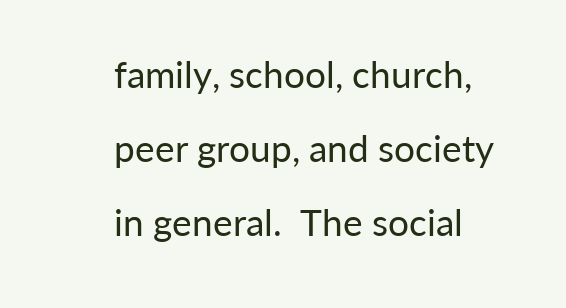family, school, church, peer group, and society in general.  The social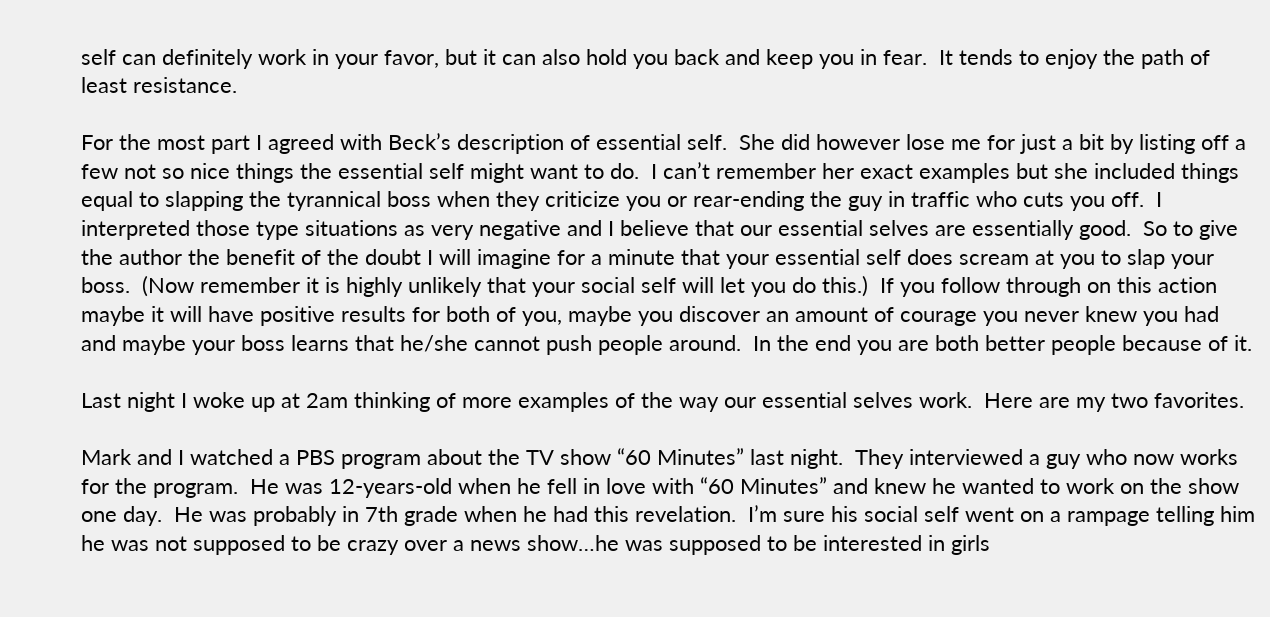self can definitely work in your favor, but it can also hold you back and keep you in fear.  It tends to enjoy the path of least resistance.

For the most part I agreed with Beck’s description of essential self.  She did however lose me for just a bit by listing off a few not so nice things the essential self might want to do.  I can’t remember her exact examples but she included things equal to slapping the tyrannical boss when they criticize you or rear-ending the guy in traffic who cuts you off.  I interpreted those type situations as very negative and I believe that our essential selves are essentially good.  So to give the author the benefit of the doubt I will imagine for a minute that your essential self does scream at you to slap your boss.  (Now remember it is highly unlikely that your social self will let you do this.)  If you follow through on this action maybe it will have positive results for both of you, maybe you discover an amount of courage you never knew you had and maybe your boss learns that he/she cannot push people around.  In the end you are both better people because of it.

Last night I woke up at 2am thinking of more examples of the way our essential selves work.  Here are my two favorites.

Mark and I watched a PBS program about the TV show “60 Minutes” last night.  They interviewed a guy who now works for the program.  He was 12-years-old when he fell in love with “60 Minutes” and knew he wanted to work on the show one day.  He was probably in 7th grade when he had this revelation.  I’m sure his social self went on a rampage telling him he was not supposed to be crazy over a news show…he was supposed to be interested in girls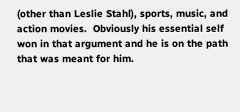(other than Leslie Stahl), sports, music, and action movies.  Obviously his essential self won in that argument and he is on the path that was meant for him.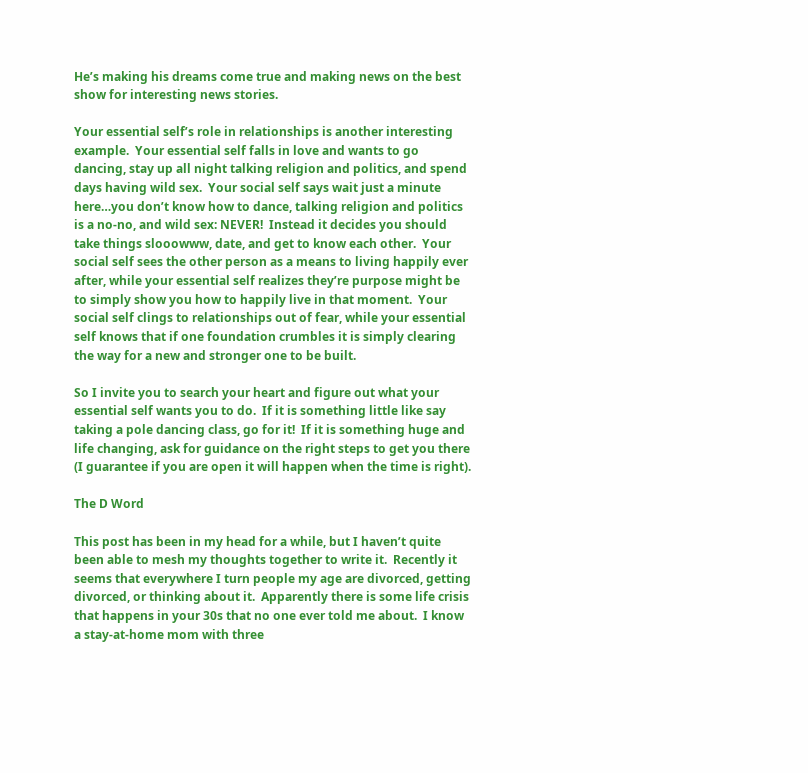He’s making his dreams come true and making news on the best show for interesting news stories.

Your essential self’s role in relationships is another interesting example.  Your essential self falls in love and wants to go dancing, stay up all night talking religion and politics, and spend days having wild sex.  Your social self says wait just a minute here…you don’t know how to dance, talking religion and politics is a no-no, and wild sex: NEVER!  Instead it decides you should take things slooowww, date, and get to know each other.  Your social self sees the other person as a means to living happily ever after, while your essential self realizes they’re purpose might be to simply show you how to happily live in that moment.  Your social self clings to relationships out of fear, while your essential self knows that if one foundation crumbles it is simply clearing the way for a new and stronger one to be built.

So I invite you to search your heart and figure out what your essential self wants you to do.  If it is something little like say taking a pole dancing class, go for it!  If it is something huge and life changing, ask for guidance on the right steps to get you there (I guarantee if you are open it will happen when the time is right).

The D Word

This post has been in my head for a while, but I haven’t quite been able to mesh my thoughts together to write it.  Recently it seems that everywhere I turn people my age are divorced, getting divorced, or thinking about it.  Apparently there is some life crisis that happens in your 30s that no one ever told me about.  I know a stay-at-home mom with three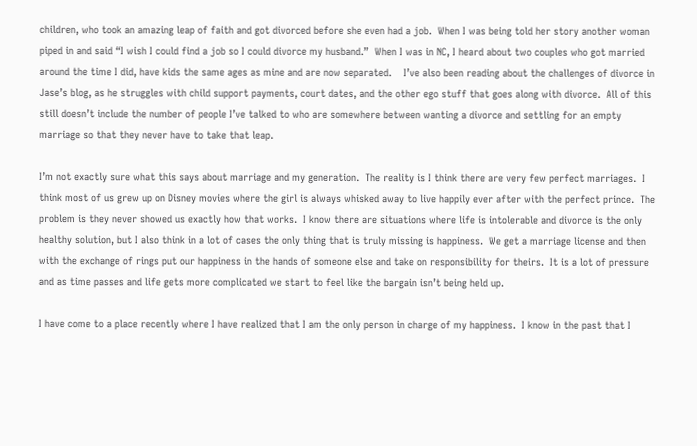children, who took an amazing leap of faith and got divorced before she even had a job.  When I was being told her story another woman piped in and said “I wish I could find a job so I could divorce my husband.”  When I was in NC, I heard about two couples who got married around the time I did, have kids the same ages as mine and are now separated.    I’ve also been reading about the challenges of divorce in Jase’s blog, as he struggles with child support payments, court dates, and the other ego stuff that goes along with divorce.  All of this still doesn’t include the number of people I’ve talked to who are somewhere between wanting a divorce and settling for an empty marriage so that they never have to take that leap.

I’m not exactly sure what this says about marriage and my generation.  The reality is I think there are very few perfect marriages.  I think most of us grew up on Disney movies where the girl is always whisked away to live happily ever after with the perfect prince.  The problem is they never showed us exactly how that works.  I know there are situations where life is intolerable and divorce is the only healthy solution, but I also think in a lot of cases the only thing that is truly missing is happiness.  We get a marriage license and then with the exchange of rings put our happiness in the hands of someone else and take on responsibility for theirs.  It is a lot of pressure and as time passes and life gets more complicated we start to feel like the bargain isn’t being held up.

I have come to a place recently where I have realized that I am the only person in charge of my happiness.  I know in the past that I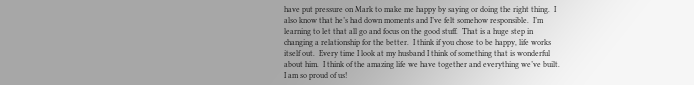have put pressure on Mark to make me happy by saying or doing the right thing.  I also know that he’s had down moments and I’ve felt somehow responsible.  I’m learning to let that all go and focus on the good stuff.  That is a huge step in changing a relationship for the better.  I think if you chose to be happy, life works itself out.  Every time I look at my husband I think of something that is wonderful about him.  I think of the amazing life we have together and everything we’ve built.  I am so proud of us!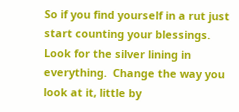So if you find yourself in a rut just start counting your blessings.  Look for the silver lining in everything.  Change the way you look at it, little by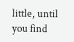little, until you find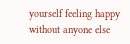yourself feeling happy without anyone else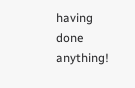having done anything!